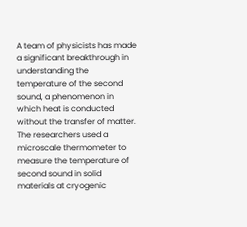A team of physicists has made a significant breakthrough in understanding the temperature of the second sound, a phenomenon in which heat is conducted without the transfer of matter. The researchers used a microscale thermometer to measure the temperature of second sound in solid materials at cryogenic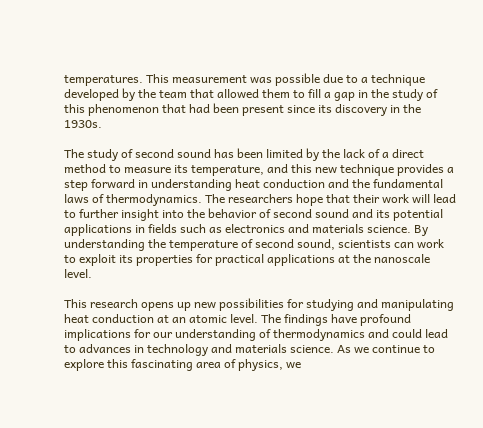temperatures. This measurement was possible due to a technique developed by the team that allowed them to fill a gap in the study of this phenomenon that had been present since its discovery in the 1930s.

The study of second sound has been limited by the lack of a direct method to measure its temperature, and this new technique provides a step forward in understanding heat conduction and the fundamental laws of thermodynamics. The researchers hope that their work will lead to further insight into the behavior of second sound and its potential applications in fields such as electronics and materials science. By understanding the temperature of second sound, scientists can work to exploit its properties for practical applications at the nanoscale level.

This research opens up new possibilities for studying and manipulating heat conduction at an atomic level. The findings have profound implications for our understanding of thermodynamics and could lead to advances in technology and materials science. As we continue to explore this fascinating area of physics, we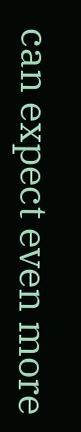can expect even more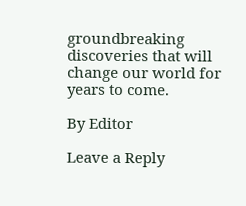groundbreaking discoveries that will change our world for years to come.

By Editor

Leave a Reply